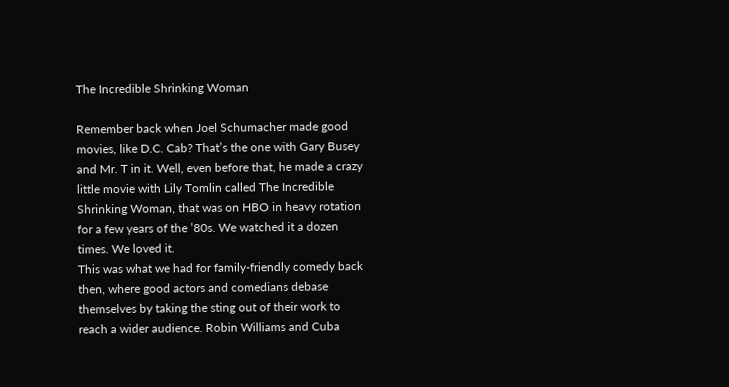The Incredible Shrinking Woman

Remember back when Joel Schumacher made good movies, like D.C. Cab? That’s the one with Gary Busey and Mr. T in it. Well, even before that, he made a crazy little movie with Lily Tomlin called The Incredible Shrinking Woman, that was on HBO in heavy rotation for a few years of the ’80s. We watched it a dozen times. We loved it.
This was what we had for family-friendly comedy back then, where good actors and comedians debase themselves by taking the sting out of their work to reach a wider audience. Robin Williams and Cuba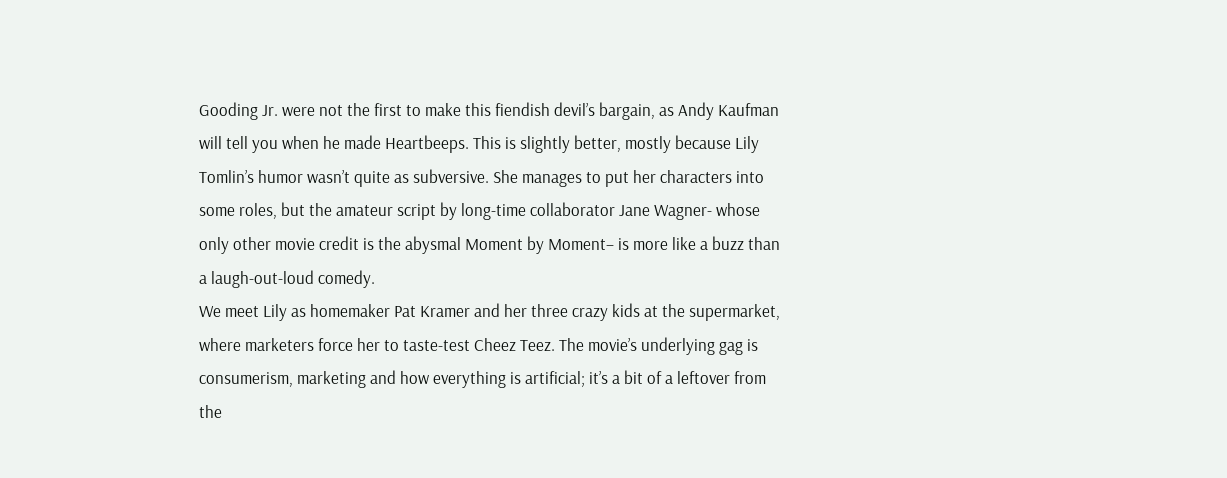Gooding Jr. were not the first to make this fiendish devil’s bargain, as Andy Kaufman will tell you when he made Heartbeeps. This is slightly better, mostly because Lily Tomlin’s humor wasn’t quite as subversive. She manages to put her characters into some roles, but the amateur script by long-time collaborator Jane Wagner- whose only other movie credit is the abysmal Moment by Moment– is more like a buzz than a laugh-out-loud comedy.
We meet Lily as homemaker Pat Kramer and her three crazy kids at the supermarket, where marketers force her to taste-test Cheez Teez. The movie’s underlying gag is consumerism, marketing and how everything is artificial; it’s a bit of a leftover from the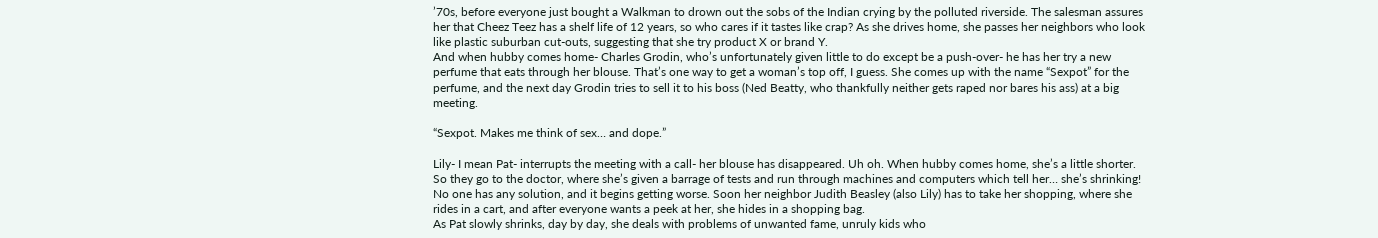’70s, before everyone just bought a Walkman to drown out the sobs of the Indian crying by the polluted riverside. The salesman assures her that Cheez Teez has a shelf life of 12 years, so who cares if it tastes like crap? As she drives home, she passes her neighbors who look like plastic suburban cut-outs, suggesting that she try product X or brand Y.
And when hubby comes home- Charles Grodin, who’s unfortunately given little to do except be a push-over- he has her try a new perfume that eats through her blouse. That’s one way to get a woman’s top off, I guess. She comes up with the name “Sexpot” for the perfume, and the next day Grodin tries to sell it to his boss (Ned Beatty, who thankfully neither gets raped nor bares his ass) at a big meeting.

“Sexpot. Makes me think of sex… and dope.”

Lily- I mean Pat- interrupts the meeting with a call- her blouse has disappeared. Uh oh. When hubby comes home, she’s a little shorter. So they go to the doctor, where she’s given a barrage of tests and run through machines and computers which tell her… she’s shrinking! No one has any solution, and it begins getting worse. Soon her neighbor Judith Beasley (also Lily) has to take her shopping, where she rides in a cart, and after everyone wants a peek at her, she hides in a shopping bag.
As Pat slowly shrinks, day by day, she deals with problems of unwanted fame, unruly kids who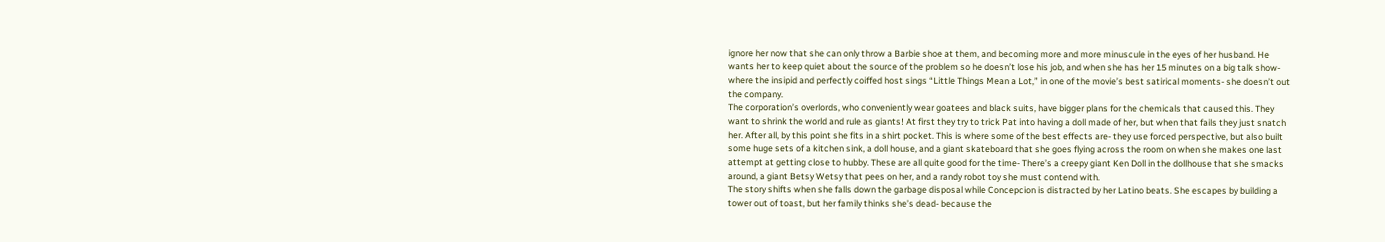ignore her now that she can only throw a Barbie shoe at them, and becoming more and more minuscule in the eyes of her husband. He wants her to keep quiet about the source of the problem so he doesn’t lose his job, and when she has her 15 minutes on a big talk show- where the insipid and perfectly coiffed host sings “Little Things Mean a Lot,” in one of the movie’s best satirical moments- she doesn’t out the company.
The corporation’s overlords, who conveniently wear goatees and black suits, have bigger plans for the chemicals that caused this. They want to shrink the world and rule as giants! At first they try to trick Pat into having a doll made of her, but when that fails they just snatch her. After all, by this point she fits in a shirt pocket. This is where some of the best effects are- they use forced perspective, but also built some huge sets of a kitchen sink, a doll house, and a giant skateboard that she goes flying across the room on when she makes one last attempt at getting close to hubby. These are all quite good for the time- There’s a creepy giant Ken Doll in the dollhouse that she smacks around, a giant Betsy Wetsy that pees on her, and a randy robot toy she must contend with.
The story shifts when she falls down the garbage disposal while Concepcion is distracted by her Latino beats. She escapes by building a tower out of toast, but her family thinks she’s dead- because the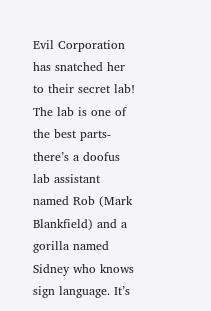Evil Corporation has snatched her to their secret lab! The lab is one of the best parts- there’s a doofus lab assistant named Rob (Mark Blankfield) and a gorilla named Sidney who knows sign language. It’s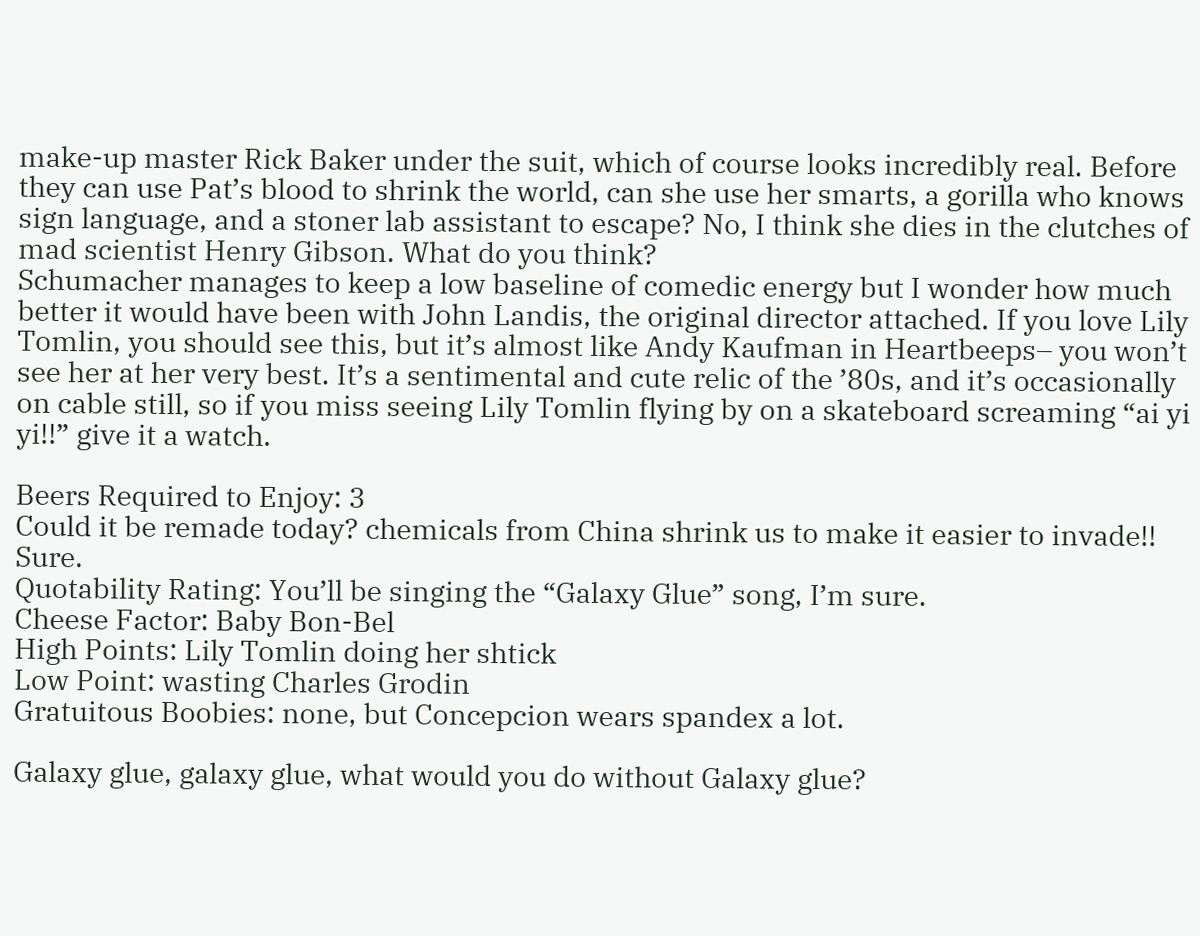make-up master Rick Baker under the suit, which of course looks incredibly real. Before they can use Pat’s blood to shrink the world, can she use her smarts, a gorilla who knows sign language, and a stoner lab assistant to escape? No, I think she dies in the clutches of mad scientist Henry Gibson. What do you think?
Schumacher manages to keep a low baseline of comedic energy but I wonder how much better it would have been with John Landis, the original director attached. If you love Lily Tomlin, you should see this, but it’s almost like Andy Kaufman in Heartbeeps– you won’t see her at her very best. It’s a sentimental and cute relic of the ’80s, and it’s occasionally on cable still, so if you miss seeing Lily Tomlin flying by on a skateboard screaming “ai yi yi!!” give it a watch.

Beers Required to Enjoy: 3
Could it be remade today? chemicals from China shrink us to make it easier to invade!! Sure.
Quotability Rating: You’ll be singing the “Galaxy Glue” song, I’m sure.
Cheese Factor: Baby Bon-Bel
High Points: Lily Tomlin doing her shtick
Low Point: wasting Charles Grodin
Gratuitous Boobies: none, but Concepcion wears spandex a lot.

Galaxy glue, galaxy glue, what would you do without Galaxy glue?